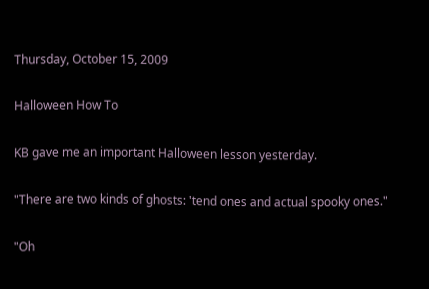Thursday, October 15, 2009

Halloween How To

KB gave me an important Halloween lesson yesterday.

"There are two kinds of ghosts: 'tend ones and actual spooky ones."

"Oh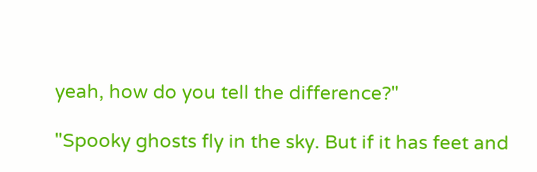yeah, how do you tell the difference?"

"Spooky ghosts fly in the sky. But if it has feet and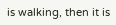is walking, then it is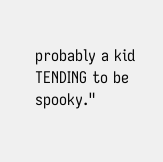probably a kid TENDING to be spooky."